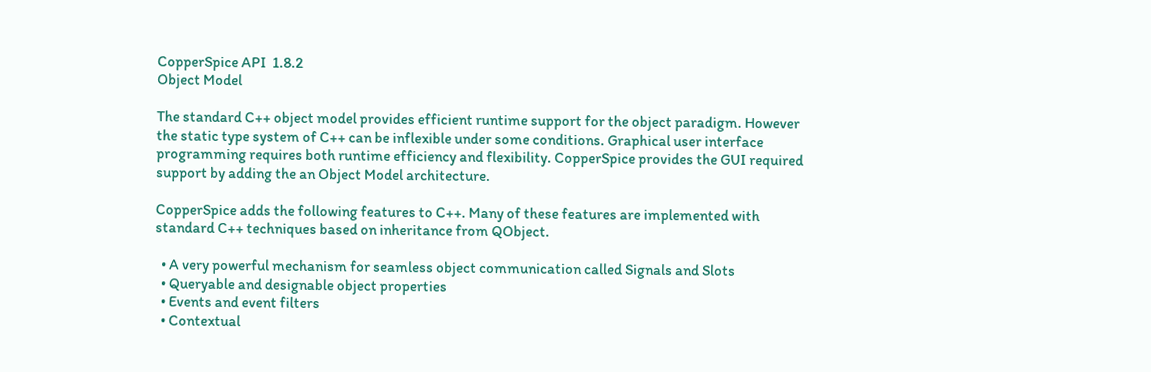CopperSpice API  1.8.2
Object Model

The standard C++ object model provides efficient runtime support for the object paradigm. However the static type system of C++ can be inflexible under some conditions. Graphical user interface programming requires both runtime efficiency and flexibility. CopperSpice provides the GUI required support by adding the an Object Model architecture.

CopperSpice adds the following features to C++. Many of these features are implemented with standard C++ techniques based on inheritance from QObject.

  • A very powerful mechanism for seamless object communication called Signals and Slots
  • Queryable and designable object properties
  • Events and event filters
  • Contextual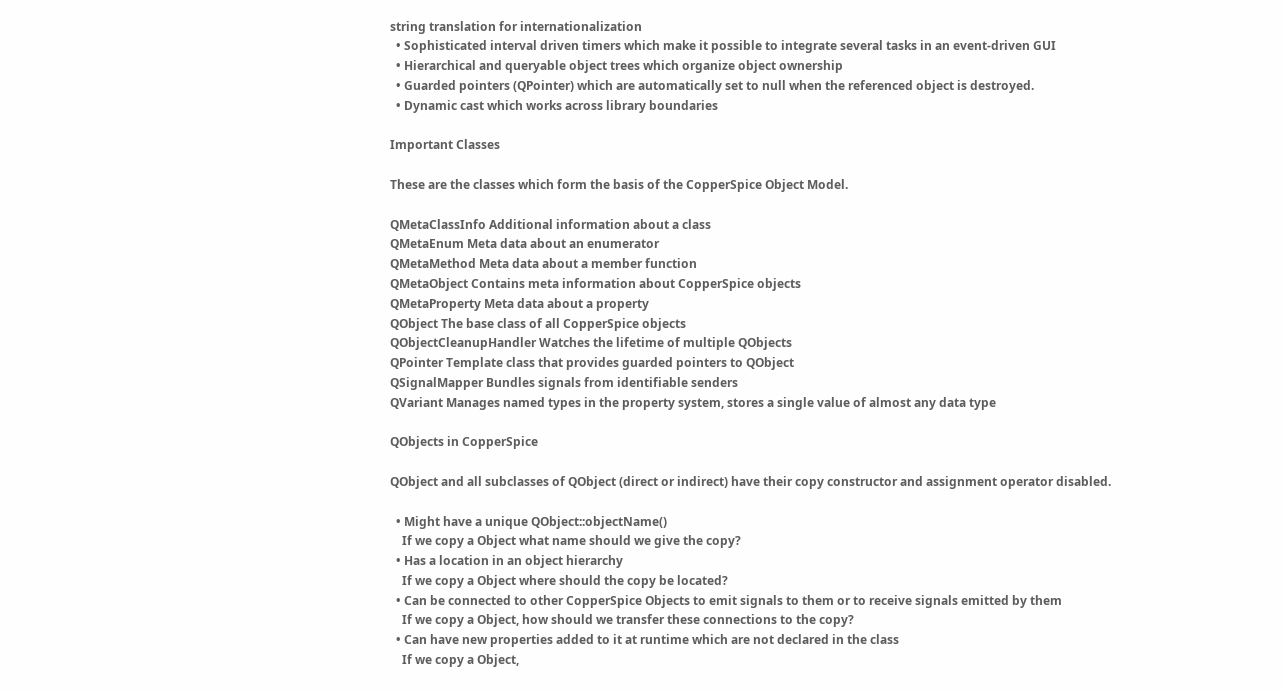string translation for internationalization
  • Sophisticated interval driven timers which make it possible to integrate several tasks in an event-driven GUI
  • Hierarchical and queryable object trees which organize object ownership
  • Guarded pointers (QPointer) which are automatically set to null when the referenced object is destroyed.
  • Dynamic cast which works across library boundaries

Important Classes

These are the classes which form the basis of the CopperSpice Object Model.

QMetaClassInfo Additional information about a class
QMetaEnum Meta data about an enumerator
QMetaMethod Meta data about a member function
QMetaObject Contains meta information about CopperSpice objects
QMetaProperty Meta data about a property
QObject The base class of all CopperSpice objects
QObjectCleanupHandler Watches the lifetime of multiple QObjects
QPointer Template class that provides guarded pointers to QObject
QSignalMapper Bundles signals from identifiable senders
QVariant Manages named types in the property system, stores a single value of almost any data type

QObjects in CopperSpice

QObject and all subclasses of QObject (direct or indirect) have their copy constructor and assignment operator disabled.

  • Might have a unique QObject::objectName()
    If we copy a Object what name should we give the copy?
  • Has a location in an object hierarchy
    If we copy a Object where should the copy be located?
  • Can be connected to other CopperSpice Objects to emit signals to them or to receive signals emitted by them
    If we copy a Object, how should we transfer these connections to the copy?
  • Can have new properties added to it at runtime which are not declared in the class
    If we copy a Object,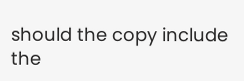should the copy include the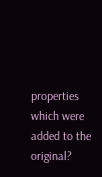properties which were added to the original?